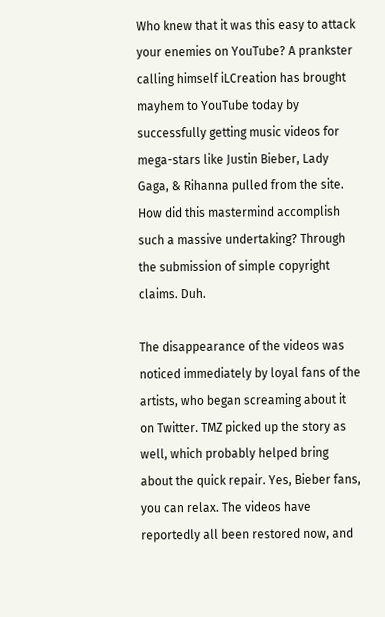Who knew that it was this easy to attack your enemies on YouTube? A prankster calling himself iLCreation has brought mayhem to YouTube today by successfully getting music videos for mega-stars like Justin Bieber, Lady Gaga, & Rihanna pulled from the site. How did this mastermind accomplish such a massive undertaking? Through the submission of simple copyright claims. Duh.

The disappearance of the videos was noticed immediately by loyal fans of the artists, who began screaming about it on Twitter. TMZ picked up the story as well, which probably helped bring about the quick repair. Yes, Bieber fans, you can relax. The videos have reportedly all been restored now, and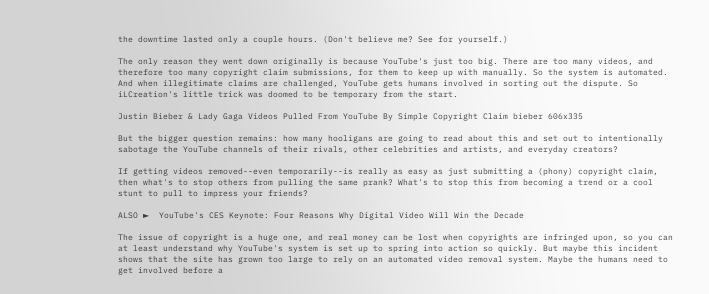the downtime lasted only a couple hours. (Don't believe me? See for yourself.)

The only reason they went down originally is because YouTube's just too big. There are too many videos, and therefore too many copyright claim submissions, for them to keep up with manually. So the system is automated. And when illegitimate claims are challenged, YouTube gets humans involved in sorting out the dispute. So iLCreation's little trick was doomed to be temporary from the start.

Justin Bieber & Lady Gaga Videos Pulled From YouTube By Simple Copyright Claim bieber 606x335

But the bigger question remains: how many hooligans are going to read about this and set out to intentionally sabotage the YouTube channels of their rivals, other celebrities and artists, and everyday creators?

If getting videos removed--even temporarily--is really as easy as just submitting a (phony) copyright claim, then what's to stop others from pulling the same prank? What's to stop this from becoming a trend or a cool stunt to pull to impress your friends?

ALSO ►  YouTube's CES Keynote: Four Reasons Why Digital Video Will Win the Decade

The issue of copyright is a huge one, and real money can be lost when copyrights are infringed upon, so you can at least understand why YouTube's system is set up to spring into action so quickly. But maybe this incident shows that the site has grown too large to rely on an automated video removal system. Maybe the humans need to get involved before a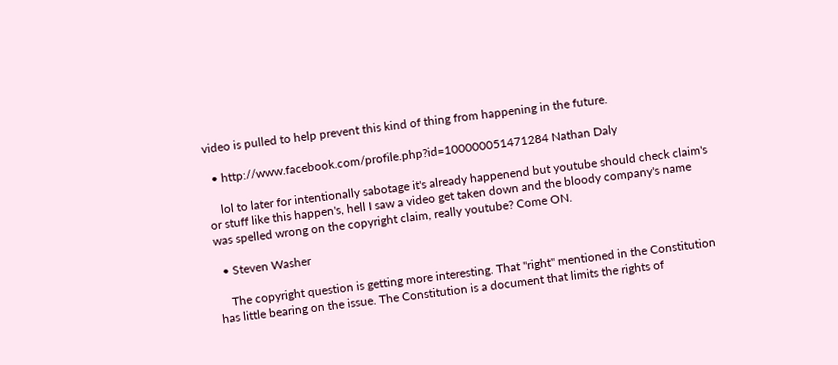video is pulled to help prevent this kind of thing from happening in the future.

  • http://www.facebook.com/profile.php?id=100000051471284 Nathan Daly

    lol to later for intentionally sabotage it's already happenend but youtube should check claim's or stuff like this happen's, hell I saw a video get taken down and the bloody company's name was spelled wrong on the copyright claim, really youtube? Come ON.

  • Steven Washer

    The copyright question is getting more interesting. That "right" mentioned in the Constitution has little bearing on the issue. The Constitution is a document that limits the rights of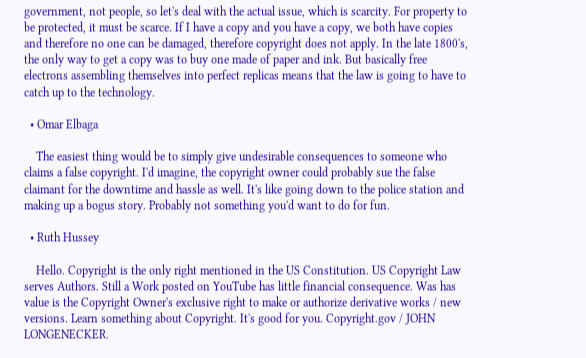government, not people, so let's deal with the actual issue, which is scarcity. For property to be protected, it must be scarce. If I have a copy and you have a copy, we both have copies and therefore no one can be damaged, therefore copyright does not apply. In the late 1800's, the only way to get a copy was to buy one made of paper and ink. But basically free electrons assembling themselves into perfect replicas means that the law is going to have to catch up to the technology.

  • Omar Elbaga

    The easiest thing would be to simply give undesirable consequences to someone who claims a false copyright. I'd imagine, the copyright owner could probably sue the false claimant for the downtime and hassle as well. It's like going down to the police station and making up a bogus story. Probably not something you'd want to do for fun.

  • Ruth Hussey

    Hello. Copyright is the only right mentioned in the US Constitution. US Copyright Law serves Authors. Still a Work posted on YouTube has little financial consequence. Was has value is the Copyright Owner's exclusive right to make or authorize derivative works / new versions. Learn something about Copyright. It's good for you. Copyright.gov / JOHN LONGENECKER.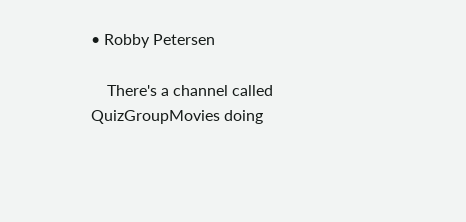• Robby Petersen

    There's a channel called QuizGroupMovies doing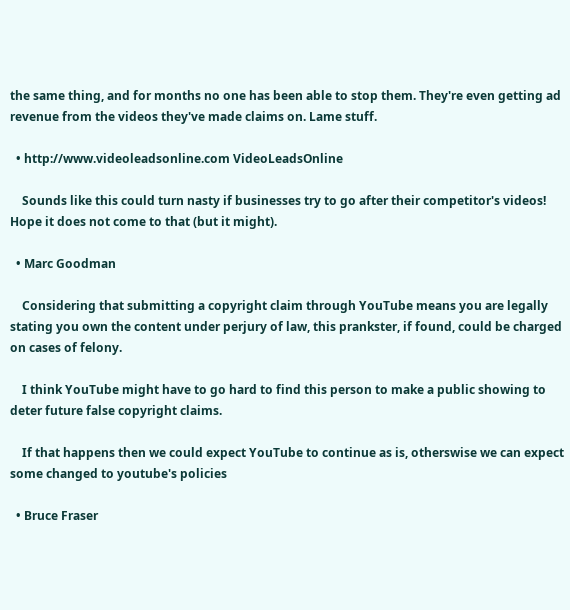the same thing, and for months no one has been able to stop them. They're even getting ad revenue from the videos they've made claims on. Lame stuff.

  • http://www.videoleadsonline.com VideoLeadsOnline

    Sounds like this could turn nasty if businesses try to go after their competitor's videos! Hope it does not come to that (but it might).

  • Marc Goodman

    Considering that submitting a copyright claim through YouTube means you are legally stating you own the content under perjury of law, this prankster, if found, could be charged on cases of felony.

    I think YouTube might have to go hard to find this person to make a public showing to deter future false copyright claims.

    If that happens then we could expect YouTube to continue as is, otherswise we can expect some changed to youtube's policies

  • Bruce Fraser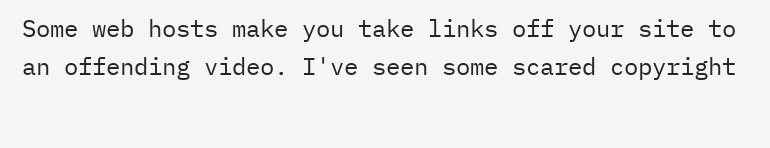Some web hosts make you take links off your site to an offending video. I've seen some scared copyright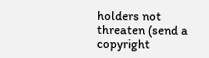holders not threaten (send a copyright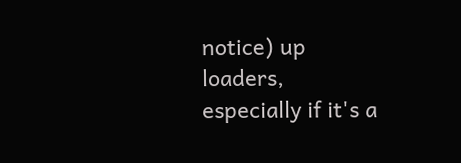notice) up loaders, especially if it's a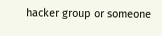hacker group or someone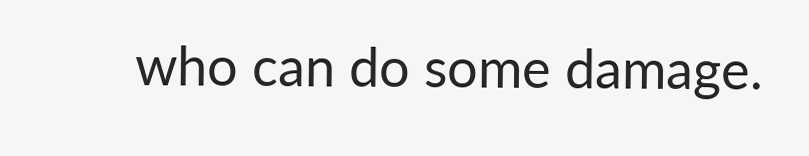who can do some damage.